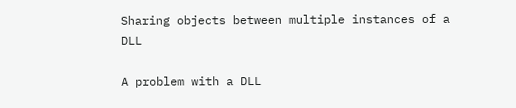Sharing objects between multiple instances of a DLL

A problem with a DLL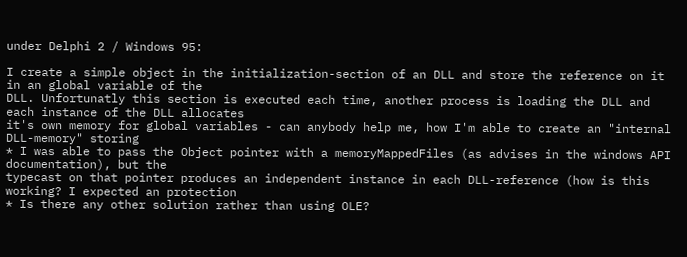under Delphi 2 / Windows 95:

I create a simple object in the initialization-section of an DLL and store the reference on it in an global variable of the
DLL. Unfortunatly this section is executed each time, another process is loading the DLL and each instance of the DLL allocates
it's own memory for global variables - can anybody help me, how I'm able to create an "internal DLL-memory" storing
* I was able to pass the Object pointer with a memoryMappedFiles (as advises in the windows API documentation), but the
typecast on that pointer produces an independent instance in each DLL-reference (how is this working? I expected an protection
* Is there any other solution rather than using OLE?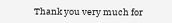Thank you very much for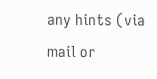any hints (via mail or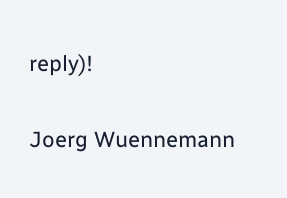reply)!

Joerg Wuennemann